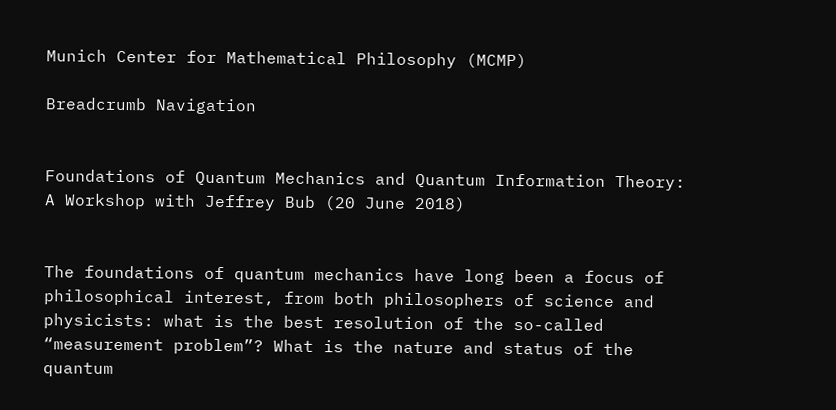Munich Center for Mathematical Philosophy (MCMP)

Breadcrumb Navigation


Foundations of Quantum Mechanics and Quantum Information Theory: A Workshop with Jeffrey Bub (20 June 2018)


The foundations of quantum mechanics have long been a focus of philosophical interest, from both philosophers of science and physicists: what is the best resolution of the so-called “measurement problem”? What is the nature and status of the quantum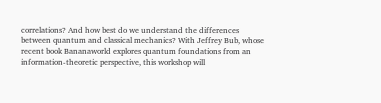correlations? And how best do we understand the differences between quantum and classical mechanics? With Jeffrey Bub, whose recent book Bananaworld explores quantum foundations from an information-theoretic perspective, this workshop will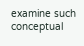examine such conceptual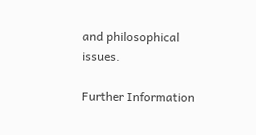and philosophical issues.

Further Information